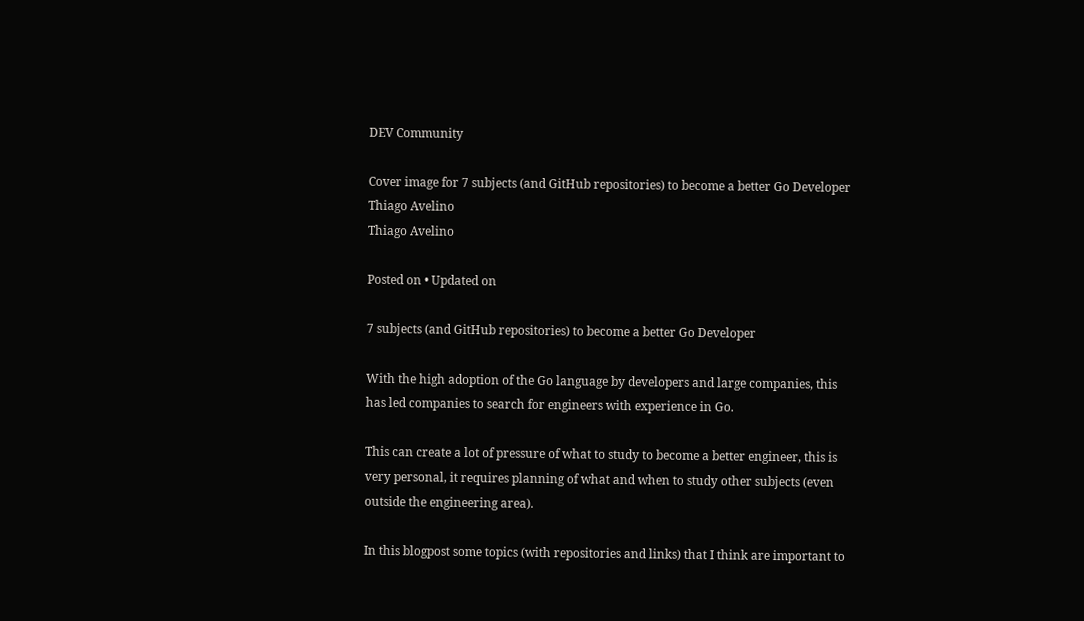DEV Community

Cover image for 7 subjects (and GitHub repositories) to become a better Go Developer
Thiago Avelino
Thiago Avelino

Posted on • Updated on

7 subjects (and GitHub repositories) to become a better Go Developer

With the high adoption of the Go language by developers and large companies, this has led companies to search for engineers with experience in Go.

This can create a lot of pressure of what to study to become a better engineer, this is very personal, it requires planning of what and when to study other subjects (even outside the engineering area).

In this blogpost some topics (with repositories and links) that I think are important to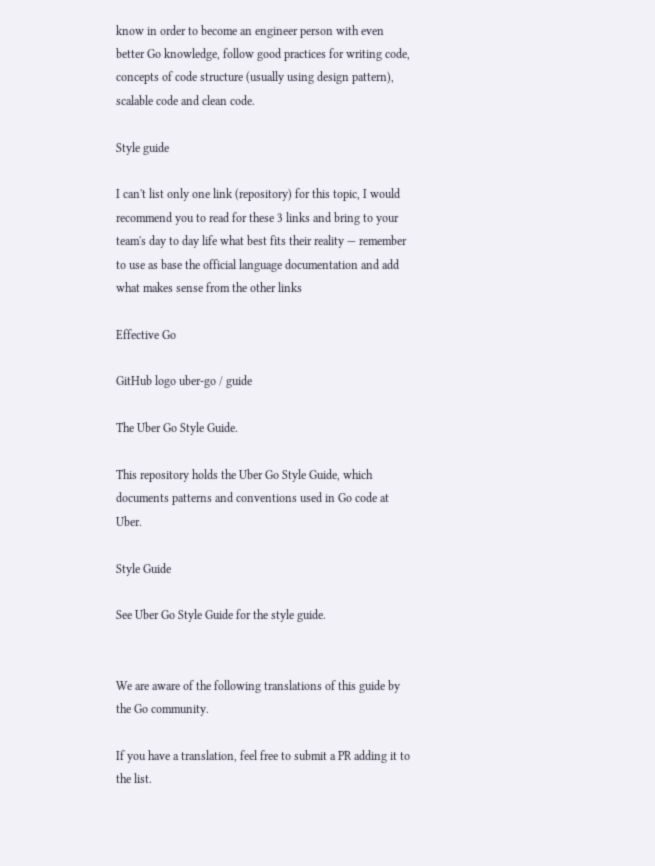know in order to become an engineer person with even better Go knowledge, follow good practices for writing code, concepts of code structure (usually using design pattern), scalable code and clean code.

Style guide

I can't list only one link (repository) for this topic, I would recommend you to read for these 3 links and bring to your team's day to day life what best fits their reality — remember to use as base the official language documentation and add what makes sense from the other links

Effective Go

GitHub logo uber-go / guide

The Uber Go Style Guide.

This repository holds the Uber Go Style Guide, which documents patterns and conventions used in Go code at Uber.

Style Guide

See Uber Go Style Guide for the style guide.


We are aware of the following translations of this guide by the Go community.

If you have a translation, feel free to submit a PR adding it to the list.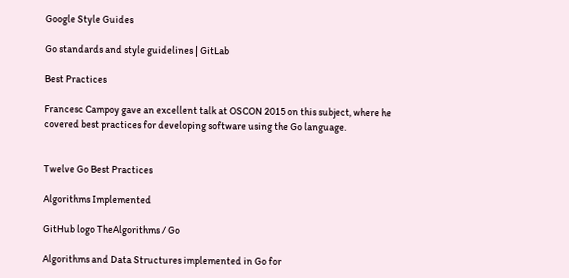Google Style Guides

Go standards and style guidelines | GitLab

Best Practices

Francesc Campoy gave an excellent talk at OSCON 2015 on this subject, where he covered best practices for developing software using the Go language.


Twelve Go Best Practices

Algorithms Implemented

GitHub logo TheAlgorithms / Go

Algorithms and Data Structures implemented in Go for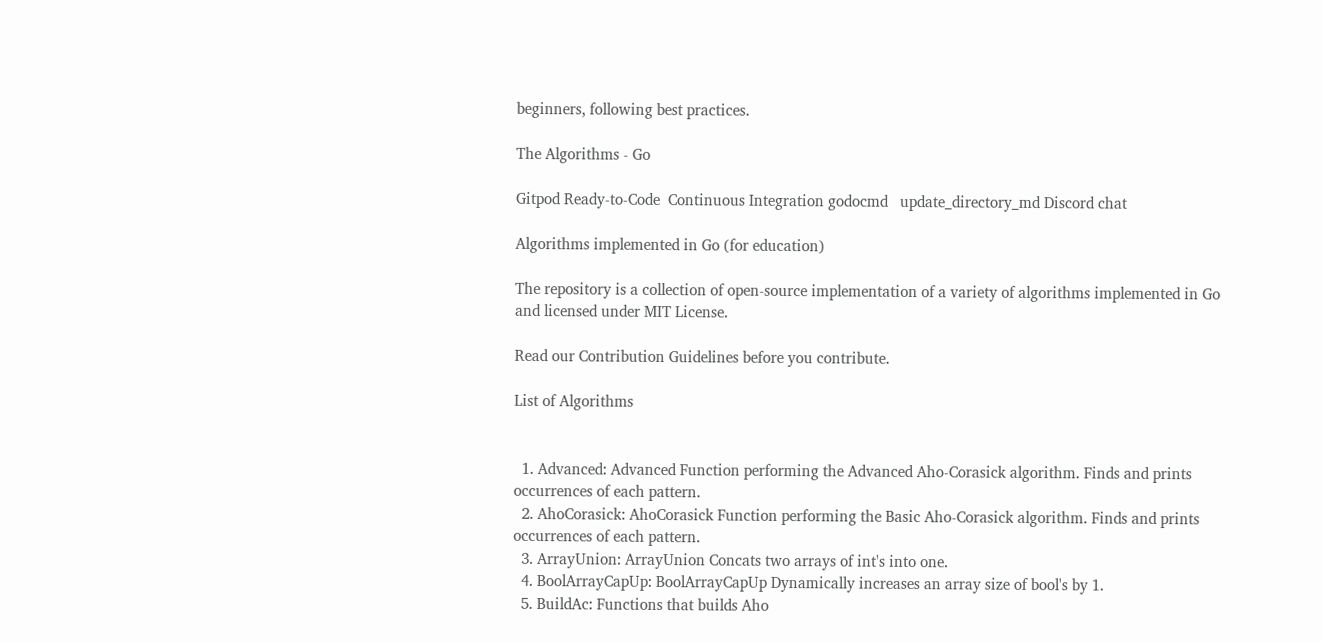beginners, following best practices.

The Algorithms - Go

Gitpod Ready-to-Code  Continuous Integration godocmd   update_directory_md Discord chat

Algorithms implemented in Go (for education)

The repository is a collection of open-source implementation of a variety of algorithms implemented in Go and licensed under MIT License.

Read our Contribution Guidelines before you contribute.

List of Algorithms


  1. Advanced: Advanced Function performing the Advanced Aho-Corasick algorithm. Finds and prints occurrences of each pattern.
  2. AhoCorasick: AhoCorasick Function performing the Basic Aho-Corasick algorithm. Finds and prints occurrences of each pattern.
  3. ArrayUnion: ArrayUnion Concats two arrays of int's into one.
  4. BoolArrayCapUp: BoolArrayCapUp Dynamically increases an array size of bool's by 1.
  5. BuildAc: Functions that builds Aho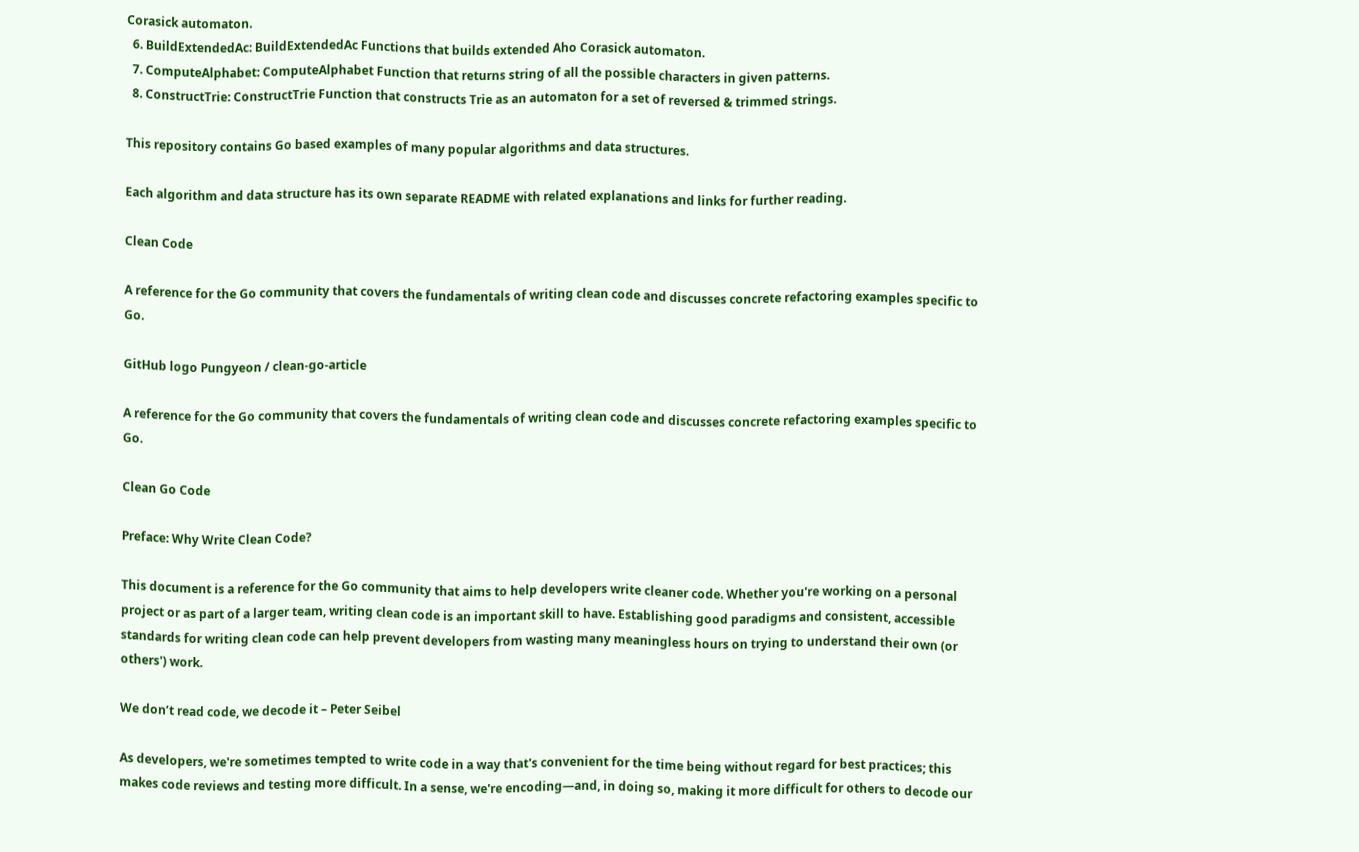Corasick automaton.
  6. BuildExtendedAc: BuildExtendedAc Functions that builds extended Aho Corasick automaton.
  7. ComputeAlphabet: ComputeAlphabet Function that returns string of all the possible characters in given patterns.
  8. ConstructTrie: ConstructTrie Function that constructs Trie as an automaton for a set of reversed & trimmed strings.

This repository contains Go based examples of many popular algorithms and data structures.

Each algorithm and data structure has its own separate README with related explanations and links for further reading.

Clean Code

A reference for the Go community that covers the fundamentals of writing clean code and discusses concrete refactoring examples specific to Go.

GitHub logo Pungyeon / clean-go-article

A reference for the Go community that covers the fundamentals of writing clean code and discusses concrete refactoring examples specific to Go.

Clean Go Code

Preface: Why Write Clean Code?

This document is a reference for the Go community that aims to help developers write cleaner code. Whether you're working on a personal project or as part of a larger team, writing clean code is an important skill to have. Establishing good paradigms and consistent, accessible standards for writing clean code can help prevent developers from wasting many meaningless hours on trying to understand their own (or others') work.

We don’t read code, we decode it – Peter Seibel

As developers, we're sometimes tempted to write code in a way that's convenient for the time being without regard for best practices; this makes code reviews and testing more difficult. In a sense, we're encoding—and, in doing so, making it more difficult for others to decode our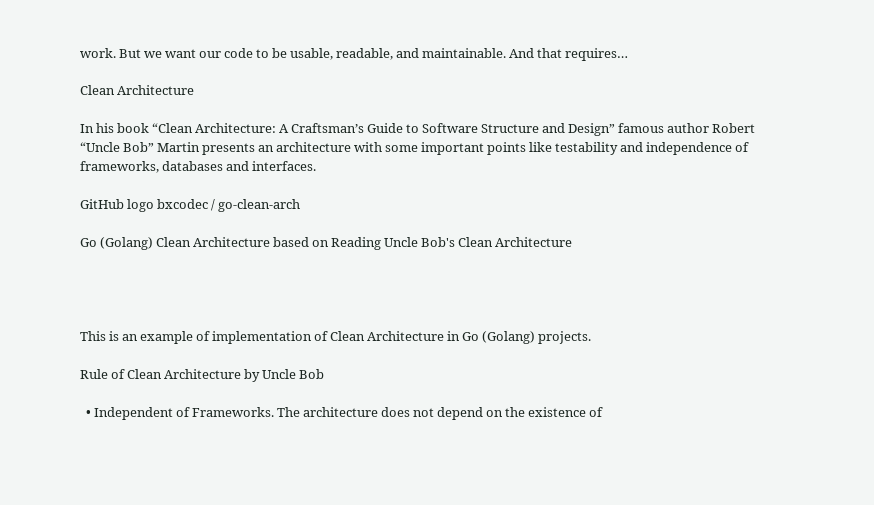work. But we want our code to be usable, readable, and maintainable. And that requires…

Clean Architecture

In his book “Clean Architecture: A Craftsman’s Guide to Software Structure and Design” famous author Robert “Uncle Bob” Martin presents an architecture with some important points like testability and independence of frameworks, databases and interfaces.

GitHub logo bxcodec / go-clean-arch

Go (Golang) Clean Architecture based on Reading Uncle Bob's Clean Architecture




This is an example of implementation of Clean Architecture in Go (Golang) projects.

Rule of Clean Architecture by Uncle Bob

  • Independent of Frameworks. The architecture does not depend on the existence of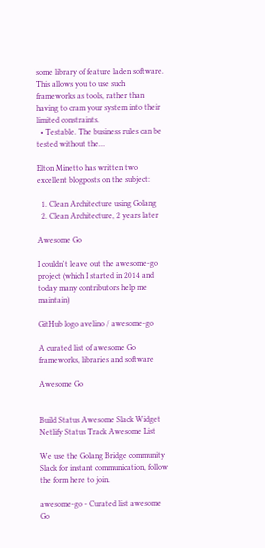some library of feature laden software. This allows you to use such frameworks as tools, rather than having to cram your system into their limited constraints.
  • Testable. The business rules can be tested without the…

Elton Minetto has written two excellent blogposts on the subject:

  1. Clean Architecture using Golang
  2. Clean Architecture, 2 years later

Awesome Go

I couldn't leave out the awesome-go project (which I started in 2014 and today many contributors help me maintain)

GitHub logo avelino / awesome-go

A curated list of awesome Go frameworks, libraries and software

Awesome Go


Build Status Awesome Slack Widget Netlify Status Track Awesome List

We use the Golang Bridge community Slack for instant communication, follow the form here to join.

awesome-go - Curated list awesome Go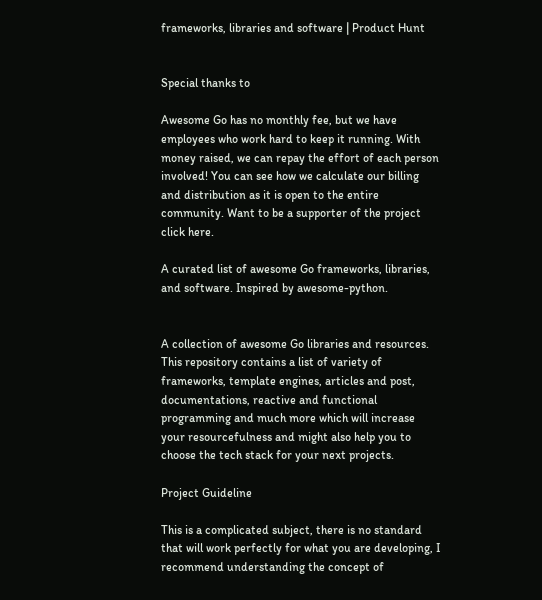frameworks, libraries and software | Product Hunt


Special thanks to

Awesome Go has no monthly fee, but we have employees who work hard to keep it running. With money raised, we can repay the effort of each person involved! You can see how we calculate our billing and distribution as it is open to the entire community. Want to be a supporter of the project click here.

A curated list of awesome Go frameworks, libraries, and software. Inspired by awesome-python.


A collection of awesome Go libraries and resources. This repository contains a list of variety of frameworks, template engines, articles and post, documentations, reactive and functional programming and much more which will increase your resourcefulness and might also help you to choose the tech stack for your next projects.

Project Guideline

This is a complicated subject, there is no standard that will work perfectly for what you are developing, I recommend understanding the concept of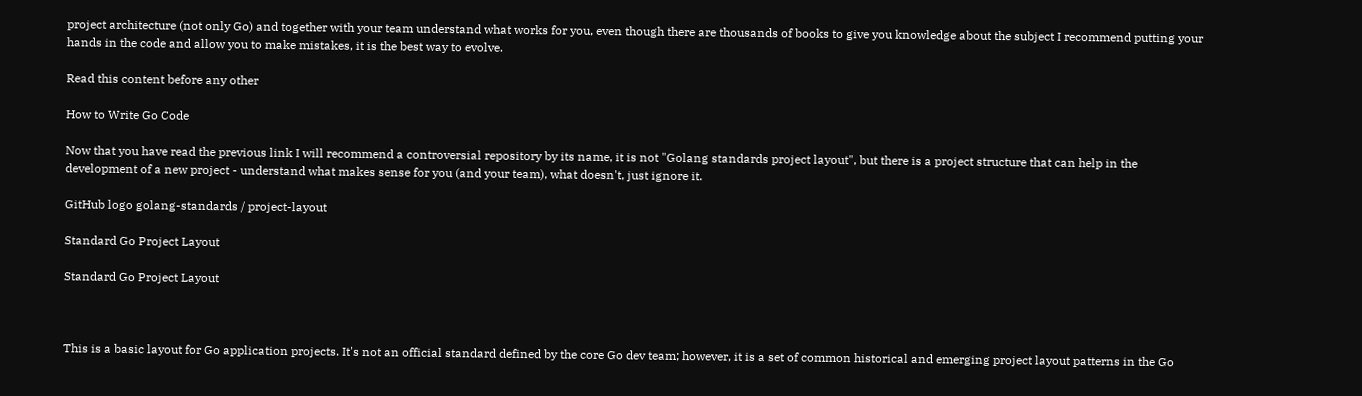project architecture (not only Go) and together with your team understand what works for you, even though there are thousands of books to give you knowledge about the subject I recommend putting your hands in the code and allow you to make mistakes, it is the best way to evolve.

Read this content before any other

How to Write Go Code

Now that you have read the previous link I will recommend a controversial repository by its name, it is not "Golang standards project layout", but there is a project structure that can help in the development of a new project - understand what makes sense for you (and your team), what doesn't, just ignore it.

GitHub logo golang-standards / project-layout

Standard Go Project Layout

Standard Go Project Layout



This is a basic layout for Go application projects. It's not an official standard defined by the core Go dev team; however, it is a set of common historical and emerging project layout patterns in the Go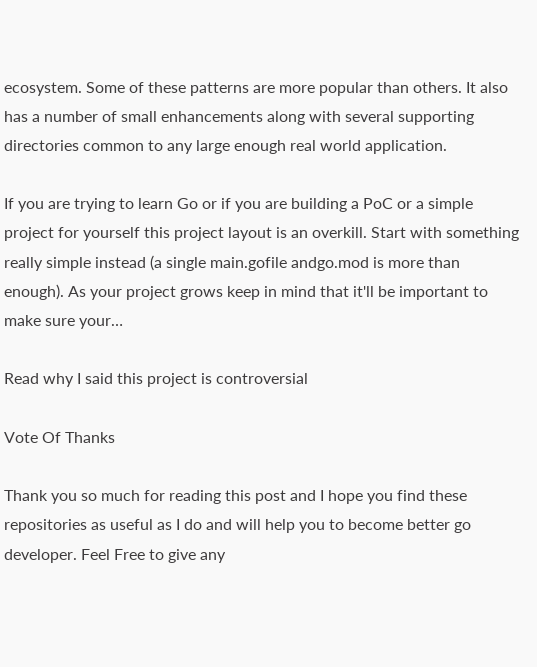ecosystem. Some of these patterns are more popular than others. It also has a number of small enhancements along with several supporting directories common to any large enough real world application.

If you are trying to learn Go or if you are building a PoC or a simple project for yourself this project layout is an overkill. Start with something really simple instead (a single main.gofile andgo.mod is more than enough). As your project grows keep in mind that it'll be important to make sure your…

Read why I said this project is controversial

Vote Of Thanks

Thank you so much for reading this post and I hope you find these repositories as useful as I do and will help you to become better go developer. Feel Free to give any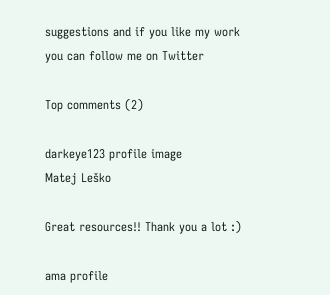suggestions and if you like my work you can follow me on Twitter

Top comments (2)

darkeye123 profile image
Matej Leško

Great resources!! Thank you a lot :)

ama profile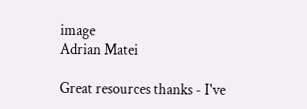image
Adrian Matei

Great resources thanks - I've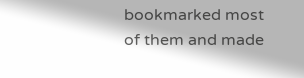bookmarked most of them and made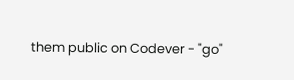them public on Codever - "go"